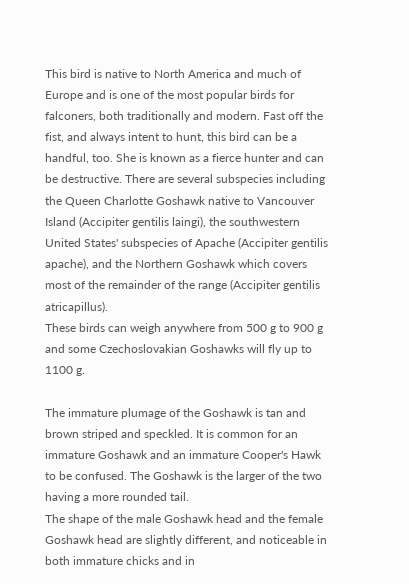This bird is native to North America and much of Europe and is one of the most popular birds for falconers, both traditionally and modern. Fast off the fist, and always intent to hunt, this bird can be a handful, too. She is known as a fierce hunter and can be destructive. There are several subspecies including the Queen Charlotte Goshawk native to Vancouver Island (Accipiter gentilis laingi), the southwestern United States' subspecies of Apache (Accipiter gentilis apache), and the Northern Goshawk which covers most of the remainder of the range (Accipiter gentilis atricapillus).
These birds can weigh anywhere from 500 g to 900 g and some Czechoslovakian Goshawks will fly up to 1100 g.

The immature plumage of the Goshawk is tan and brown striped and speckled. It is common for an immature Goshawk and an immature Cooper's Hawk to be confused. The Goshawk is the larger of the two having a more rounded tail.
The shape of the male Goshawk head and the female Goshawk head are slightly different, and noticeable in both immature chicks and in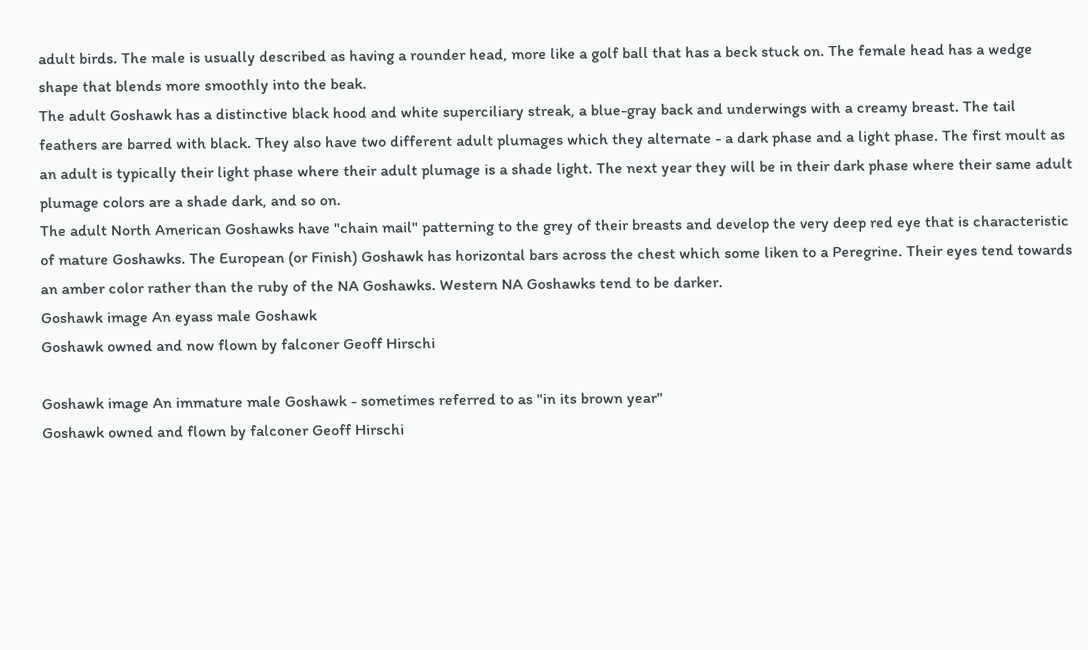adult birds. The male is usually described as having a rounder head, more like a golf ball that has a beck stuck on. The female head has a wedge shape that blends more smoothly into the beak.
The adult Goshawk has a distinctive black hood and white superciliary streak, a blue-gray back and underwings with a creamy breast. The tail feathers are barred with black. They also have two different adult plumages which they alternate - a dark phase and a light phase. The first moult as an adult is typically their light phase where their adult plumage is a shade light. The next year they will be in their dark phase where their same adult plumage colors are a shade dark, and so on.
The adult North American Goshawks have "chain mail" patterning to the grey of their breasts and develop the very deep red eye that is characteristic of mature Goshawks. The European (or Finish) Goshawk has horizontal bars across the chest which some liken to a Peregrine. Their eyes tend towards an amber color rather than the ruby of the NA Goshawks. Western NA Goshawks tend to be darker.
Goshawk image An eyass male Goshawk
Goshawk owned and now flown by falconer Geoff Hirschi

Goshawk image An immature male Goshawk - sometimes referred to as "in its brown year"
Goshawk owned and flown by falconer Geoff Hirschi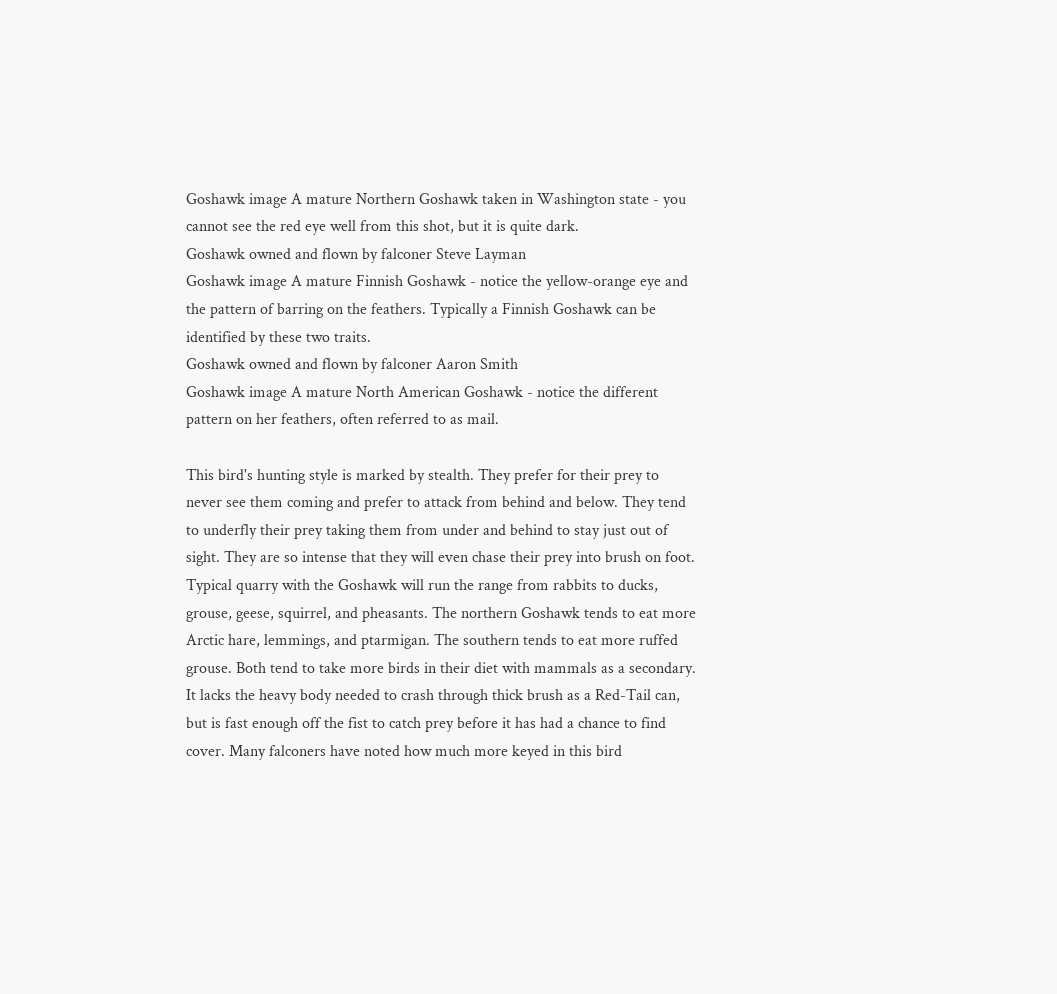Goshawk image A mature Northern Goshawk taken in Washington state - you cannot see the red eye well from this shot, but it is quite dark.
Goshawk owned and flown by falconer Steve Layman
Goshawk image A mature Finnish Goshawk - notice the yellow-orange eye and the pattern of barring on the feathers. Typically a Finnish Goshawk can be identified by these two traits.
Goshawk owned and flown by falconer Aaron Smith
Goshawk image A mature North American Goshawk - notice the different pattern on her feathers, often referred to as mail.

This bird's hunting style is marked by stealth. They prefer for their prey to never see them coming and prefer to attack from behind and below. They tend to underfly their prey taking them from under and behind to stay just out of sight. They are so intense that they will even chase their prey into brush on foot. Typical quarry with the Goshawk will run the range from rabbits to ducks, grouse, geese, squirrel, and pheasants. The northern Goshawk tends to eat more Arctic hare, lemmings, and ptarmigan. The southern tends to eat more ruffed grouse. Both tend to take more birds in their diet with mammals as a secondary. It lacks the heavy body needed to crash through thick brush as a Red-Tail can, but is fast enough off the fist to catch prey before it has had a chance to find cover. Many falconers have noted how much more keyed in this bird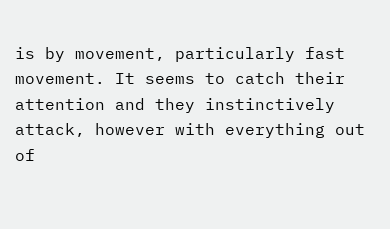is by movement, particularly fast movement. It seems to catch their attention and they instinctively attack, however with everything out of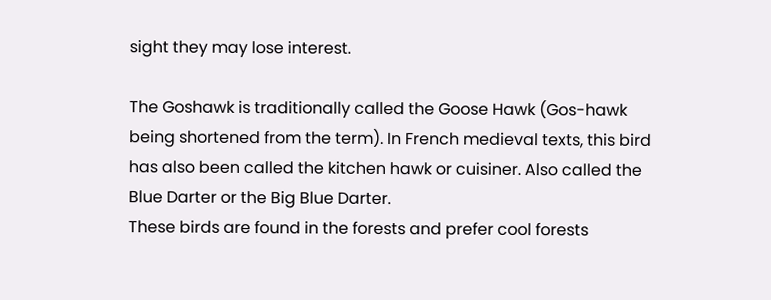sight they may lose interest.

The Goshawk is traditionally called the Goose Hawk (Gos-hawk being shortened from the term). In French medieval texts, this bird has also been called the kitchen hawk or cuisiner. Also called the Blue Darter or the Big Blue Darter.
These birds are found in the forests and prefer cool forests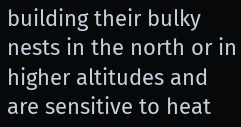building their bulky nests in the north or in higher altitudes and are sensitive to heat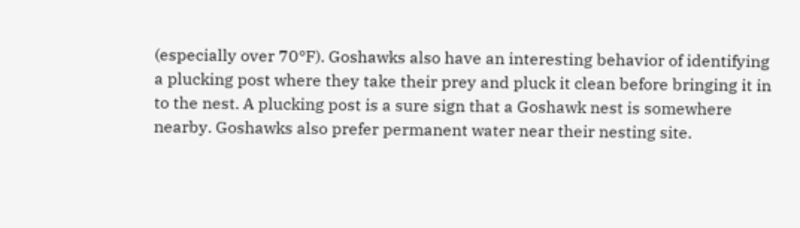(especially over 70°F). Goshawks also have an interesting behavior of identifying a plucking post where they take their prey and pluck it clean before bringing it in to the nest. A plucking post is a sure sign that a Goshawk nest is somewhere nearby. Goshawks also prefer permanent water near their nesting site.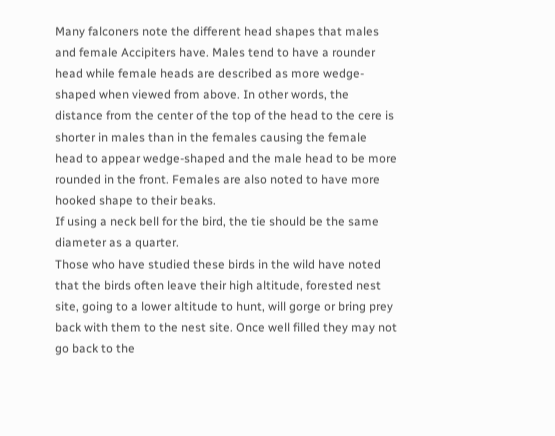Many falconers note the different head shapes that males and female Accipiters have. Males tend to have a rounder head while female heads are described as more wedge-shaped when viewed from above. In other words, the distance from the center of the top of the head to the cere is shorter in males than in the females causing the female head to appear wedge-shaped and the male head to be more rounded in the front. Females are also noted to have more hooked shape to their beaks.
If using a neck bell for the bird, the tie should be the same diameter as a quarter.
Those who have studied these birds in the wild have noted that the birds often leave their high altitude, forested nest site, going to a lower altitude to hunt, will gorge or bring prey back with them to the nest site. Once well filled they may not go back to the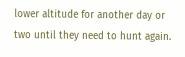lower altitude for another day or two until they need to hunt again.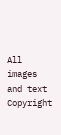All images and text Copyright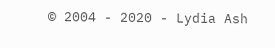© 2004 - 2020 - Lydia Ash